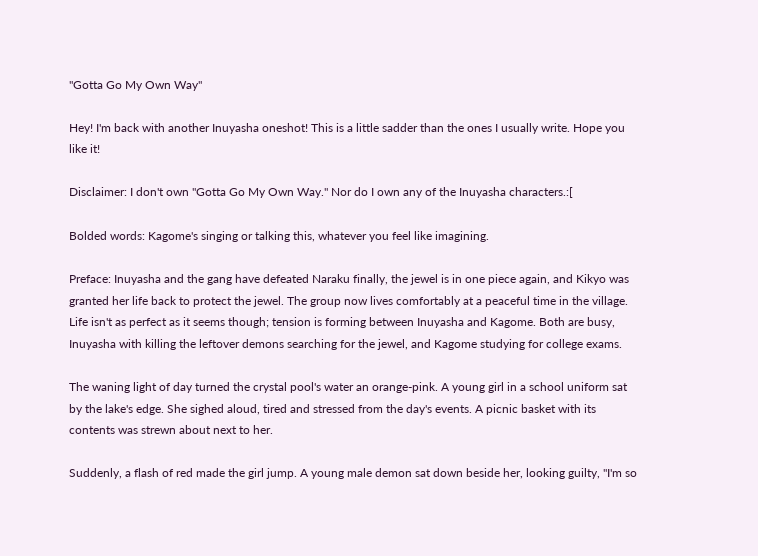"Gotta Go My Own Way"

Hey! I'm back with another Inuyasha oneshot! This is a little sadder than the ones I usually write. Hope you like it!

Disclaimer: I don't own "Gotta Go My Own Way." Nor do I own any of the Inuyasha characters.:[

Bolded words: Kagome's singing or talking this, whatever you feel like imagining.

Preface: Inuyasha and the gang have defeated Naraku finally, the jewel is in one piece again, and Kikyo was granted her life back to protect the jewel. The group now lives comfortably at a peaceful time in the village. Life isn't as perfect as it seems though; tension is forming between Inuyasha and Kagome. Both are busy, Inuyasha with killing the leftover demons searching for the jewel, and Kagome studying for college exams.

The waning light of day turned the crystal pool's water an orange-pink. A young girl in a school uniform sat by the lake's edge. She sighed aloud, tired and stressed from the day's events. A picnic basket with its contents was strewn about next to her.

Suddenly, a flash of red made the girl jump. A young male demon sat down beside her, looking guilty, "I'm so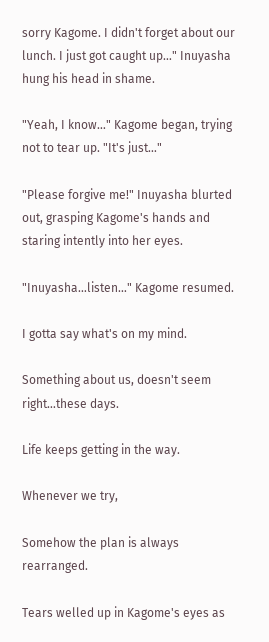sorry Kagome. I didn't forget about our lunch. I just got caught up…" Inuyasha hung his head in shame.

"Yeah, I know…" Kagome began, trying not to tear up. "It's just…"

"Please forgive me!" Inuyasha blurted out, grasping Kagome's hands and staring intently into her eyes.

"Inuyasha…listen…" Kagome resumed.

I gotta say what's on my mind.

Something about us, doesn't seem right…these days.

Life keeps getting in the way.

Whenever we try,

Somehow the plan is always rearranged.

Tears welled up in Kagome's eyes as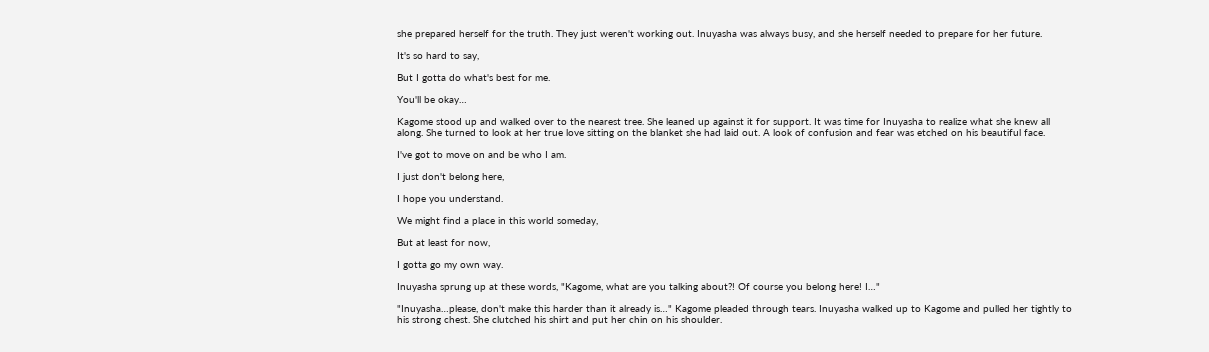she prepared herself for the truth. They just weren't working out. Inuyasha was always busy, and she herself needed to prepare for her future.

It's so hard to say,

But I gotta do what's best for me.

You'll be okay…

Kagome stood up and walked over to the nearest tree. She leaned up against it for support. It was time for Inuyasha to realize what she knew all along. She turned to look at her true love sitting on the blanket she had laid out. A look of confusion and fear was etched on his beautiful face.

I've got to move on and be who I am.

I just don't belong here,

I hope you understand.

We might find a place in this world someday,

But at least for now,

I gotta go my own way.

Inuyasha sprung up at these words, "Kagome, what are you talking about?! Of course you belong here! I…"

"Inuyasha…please, don't make this harder than it already is…" Kagome pleaded through tears. Inuyasha walked up to Kagome and pulled her tightly to his strong chest. She clutched his shirt and put her chin on his shoulder.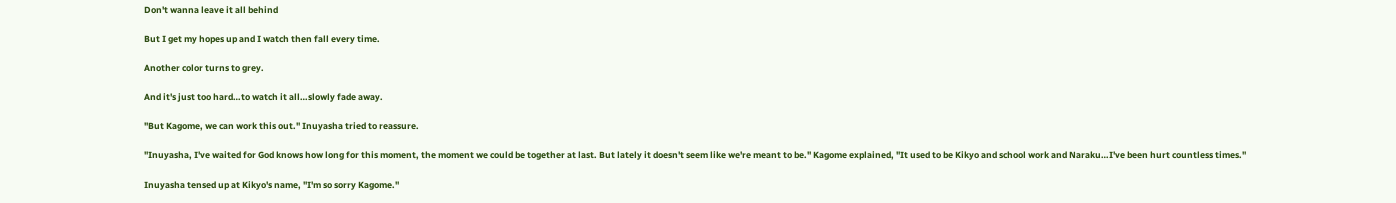Don't wanna leave it all behind

But I get my hopes up and I watch then fall every time.

Another color turns to grey.

And it's just too hard…to watch it all…slowly fade away.

"But Kagome, we can work this out." Inuyasha tried to reassure.

"Inuyasha, I've waited for God knows how long for this moment, the moment we could be together at last. But lately it doesn't seem like we're meant to be." Kagome explained, "It used to be Kikyo and school work and Naraku…I've been hurt countless times."

Inuyasha tensed up at Kikyo's name, "I'm so sorry Kagome."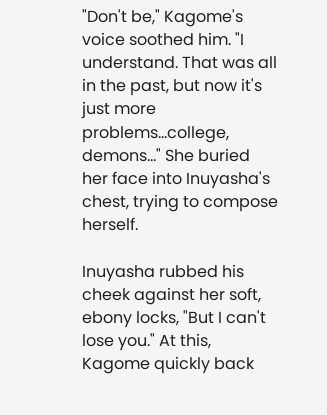"Don't be," Kagome's voice soothed him. "I understand. That was all in the past, but now it's just more problems…college, demons…" She buried her face into Inuyasha's chest, trying to compose herself.

Inuyasha rubbed his cheek against her soft, ebony locks, "But I can't lose you." At this, Kagome quickly back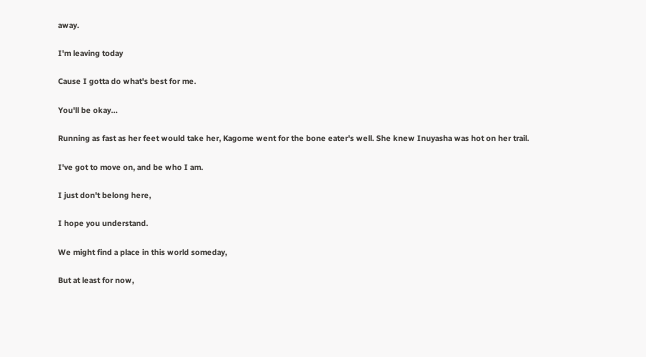away.

I'm leaving today

Cause I gotta do what's best for me.

You'll be okay…

Running as fast as her feet would take her, Kagome went for the bone eater's well. She knew Inuyasha was hot on her trail.

I've got to move on, and be who I am.

I just don't belong here,

I hope you understand.

We might find a place in this world someday,

But at least for now,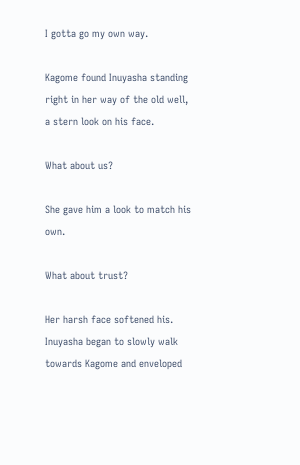I gotta go my own way.

Kagome found Inuyasha standing right in her way of the old well, a stern look on his face.

What about us?

She gave him a look to match his own.

What about trust?

Her harsh face softened his. Inuyasha began to slowly walk towards Kagome and enveloped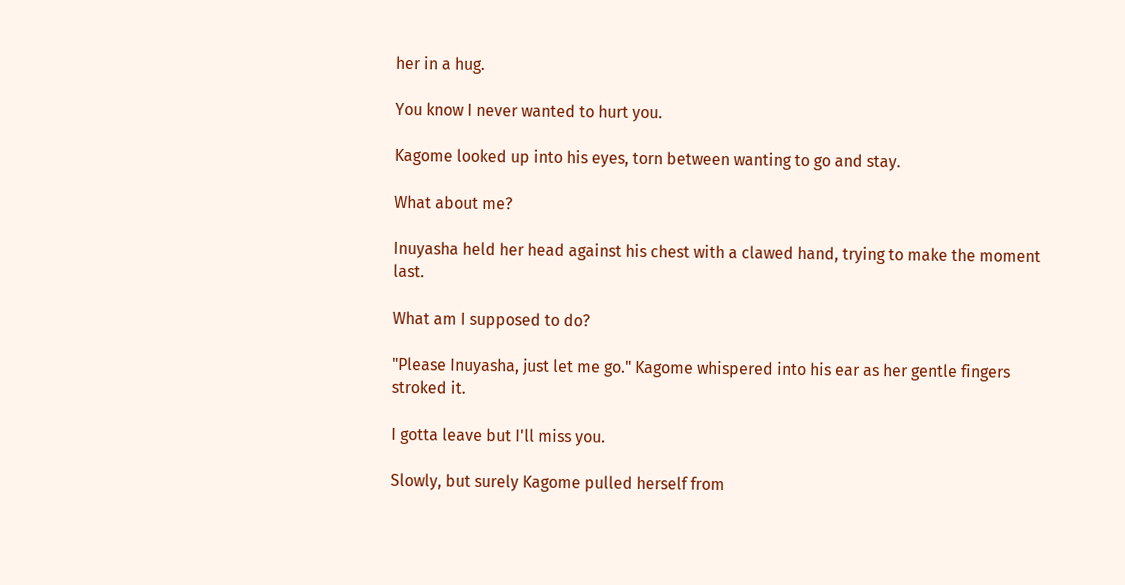her in a hug.

You know I never wanted to hurt you.

Kagome looked up into his eyes, torn between wanting to go and stay.

What about me?

Inuyasha held her head against his chest with a clawed hand, trying to make the moment last.

What am I supposed to do?

"Please Inuyasha, just let me go." Kagome whispered into his ear as her gentle fingers stroked it.

I gotta leave but I'll miss you.

Slowly, but surely Kagome pulled herself from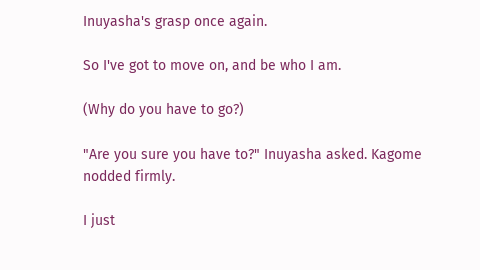Inuyasha's grasp once again.

So I've got to move on, and be who I am.

(Why do you have to go?)

"Are you sure you have to?" Inuyasha asked. Kagome nodded firmly.

I just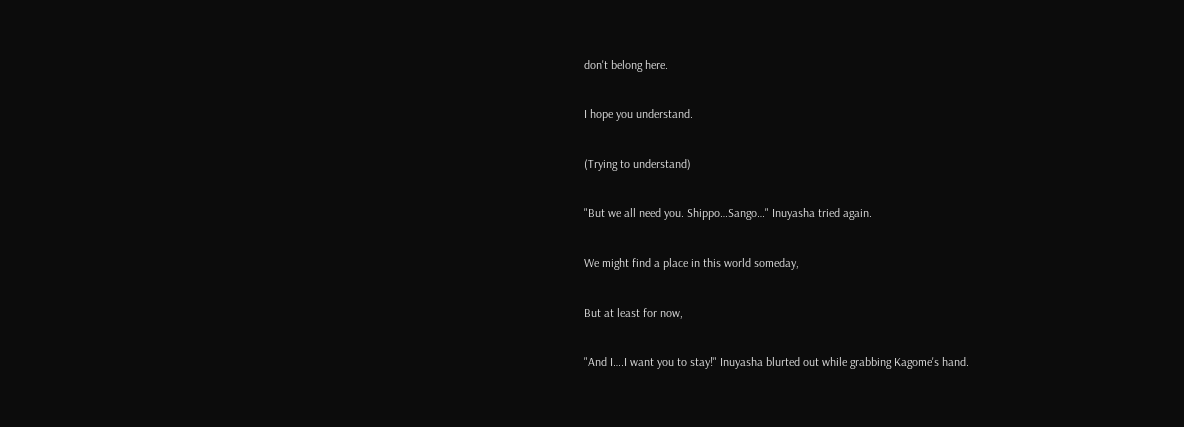don't belong here.

I hope you understand.

(Trying to understand)

"But we all need you. Shippo…Sango…" Inuyasha tried again.

We might find a place in this world someday,

But at least for now,

"And I….I want you to stay!" Inuyasha blurted out while grabbing Kagome's hand.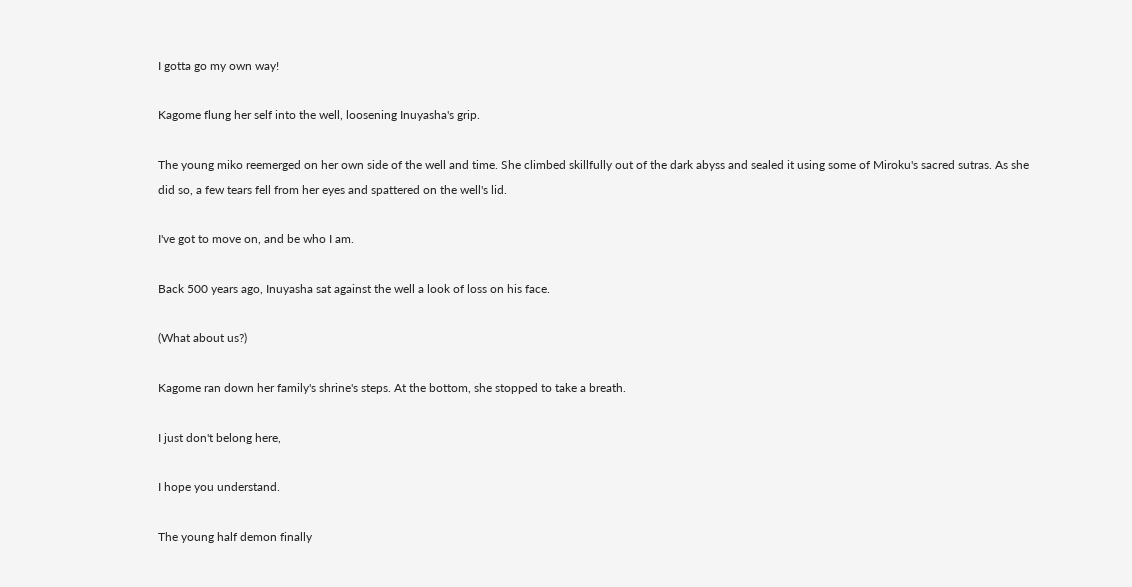I gotta go my own way!

Kagome flung her self into the well, loosening Inuyasha's grip.

The young miko reemerged on her own side of the well and time. She climbed skillfully out of the dark abyss and sealed it using some of Miroku's sacred sutras. As she did so, a few tears fell from her eyes and spattered on the well's lid.

I've got to move on, and be who I am.

Back 500 years ago, Inuyasha sat against the well a look of loss on his face.

(What about us?)

Kagome ran down her family's shrine's steps. At the bottom, she stopped to take a breath.

I just don't belong here,

I hope you understand.

The young half demon finally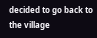decided to go back to the village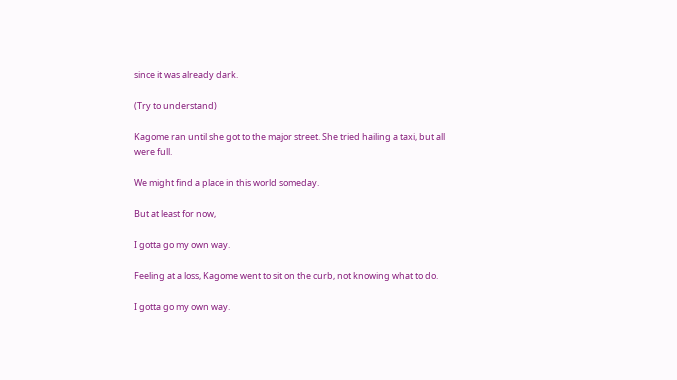since it was already dark.

(Try to understand)

Kagome ran until she got to the major street. She tried hailing a taxi, but all were full.

We might find a place in this world someday.

But at least for now,

I gotta go my own way.

Feeling at a loss, Kagome went to sit on the curb, not knowing what to do.

I gotta go my own way.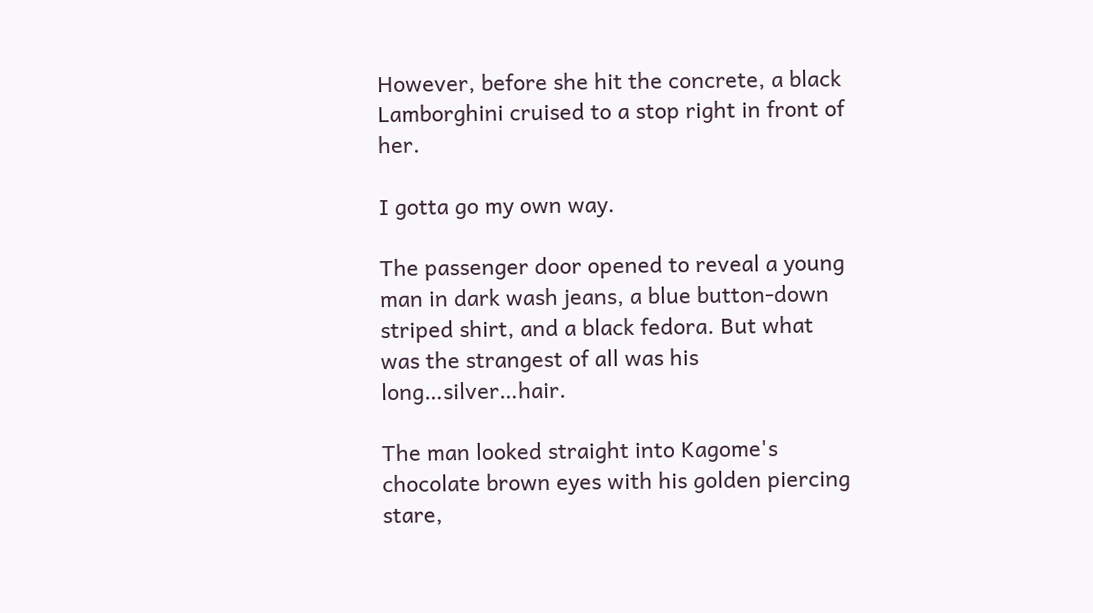However, before she hit the concrete, a black Lamborghini cruised to a stop right in front of her.

I gotta go my own way.

The passenger door opened to reveal a young man in dark wash jeans, a blue button-down striped shirt, and a black fedora. But what was the strangest of all was his long…silver…hair.

The man looked straight into Kagome's chocolate brown eyes with his golden piercing stare,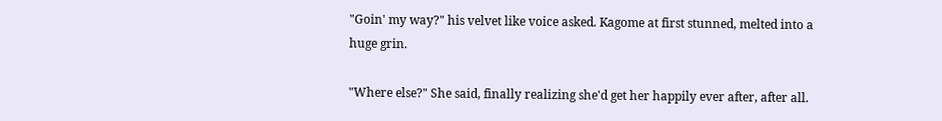"Goin' my way?" his velvet like voice asked. Kagome at first stunned, melted into a huge grin.

"Where else?" She said, finally realizing she'd get her happily ever after, after all.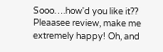Sooo….how'd you like it?? Pleaasee review, make me extremely happy! Oh, and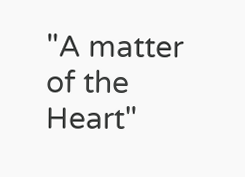"A matter of the Heart"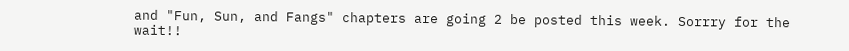and "Fun, Sun, and Fangs" chapters are going 2 be posted this week. Sorrry for the wait!!